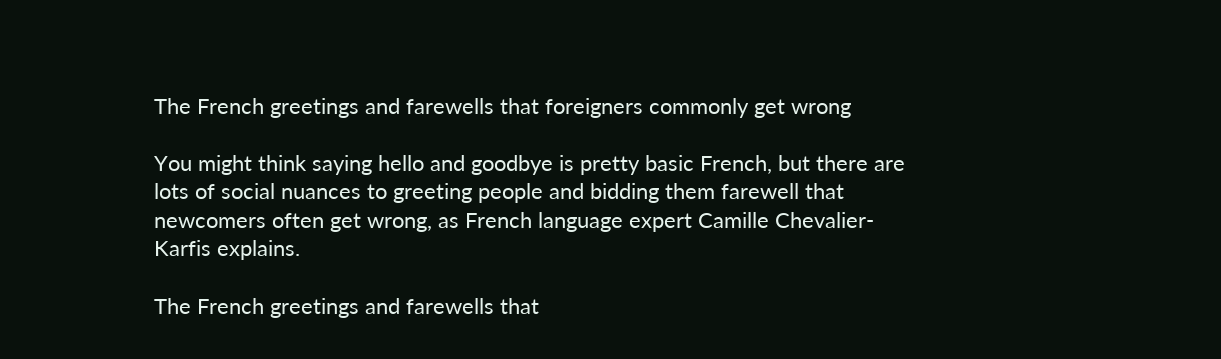The French greetings and farewells that foreigners commonly get wrong

You might think saying hello and goodbye is pretty basic French, but there are lots of social nuances to greeting people and bidding them farewell that newcomers often get wrong, as French language expert Camille Chevalier-Karfis explains.

The French greetings and farewells that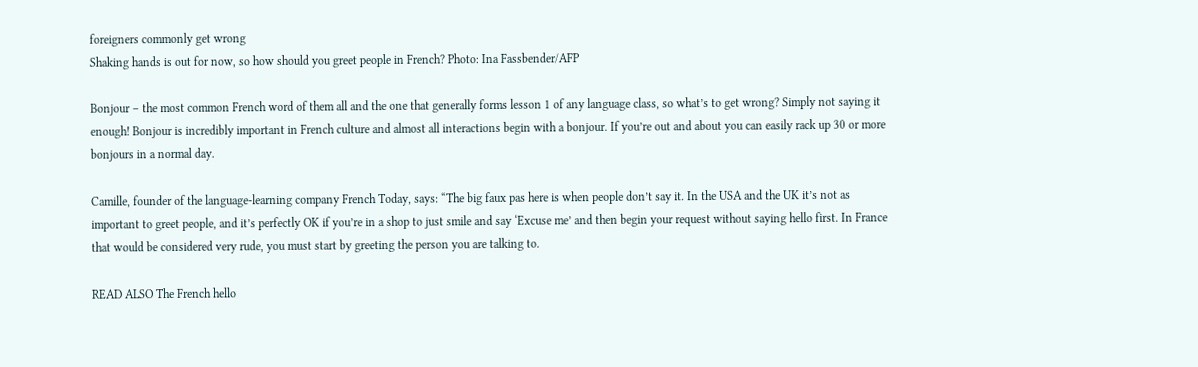foreigners commonly get wrong
Shaking hands is out for now, so how should you greet people in French? Photo: Ina Fassbender/AFP

Bonjour – the most common French word of them all and the one that generally forms lesson 1 of any language class, so what’s to get wrong? Simply not saying it enough! Bonjour is incredibly important in French culture and almost all interactions begin with a bonjour. If you’re out and about you can easily rack up 30 or more bonjours in a normal day.

Camille, founder of the language-learning company French Today, says: “The big faux pas here is when people don’t say it. In the USA and the UK it’s not as important to greet people, and it’s perfectly OK if you’re in a shop to just smile and say ‘Excuse me’ and then begin your request without saying hello first. In France that would be considered very rude, you must start by greeting the person you are talking to.

READ ALSO The French hello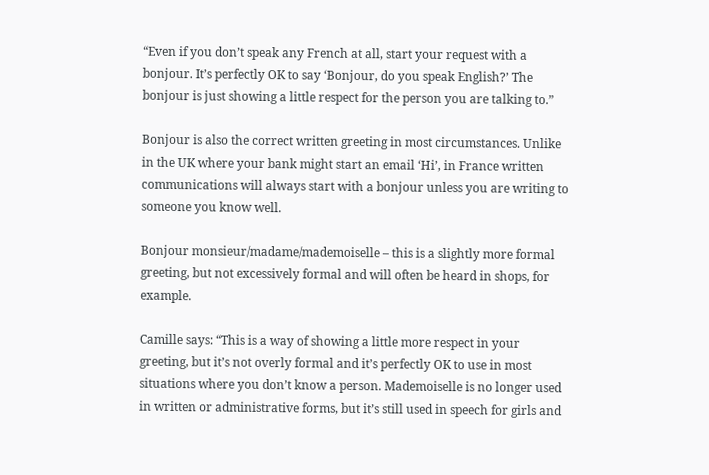“Even if you don’t speak any French at all, start your request with a bonjour. It’s perfectly OK to say ‘Bonjour, do you speak English?’ The bonjour is just showing a little respect for the person you are talking to.”

Bonjour is also the correct written greeting in most circumstances. Unlike in the UK where your bank might start an email ‘Hi’, in France written communications will always start with a bonjour unless you are writing to someone you know well.

Bonjour monsieur/madame/mademoiselle – this is a slightly more formal greeting, but not excessively formal and will often be heard in shops, for example.

Camille says: “This is a way of showing a little more respect in your greeting, but it’s not overly formal and it’s perfectly OK to use in most situations where you don’t know a person. Mademoiselle is no longer used in written or administrative forms, but it’s still used in speech for girls and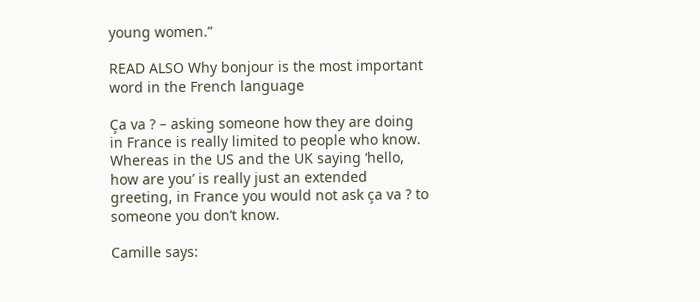young women.”

READ ALSO Why bonjour is the most important word in the French language

Ça va ? – asking someone how they are doing in France is really limited to people who know. Whereas in the US and the UK saying ‘hello, how are you’ is really just an extended greeting, in France you would not ask ça va ? to someone you don’t know.

Camille says: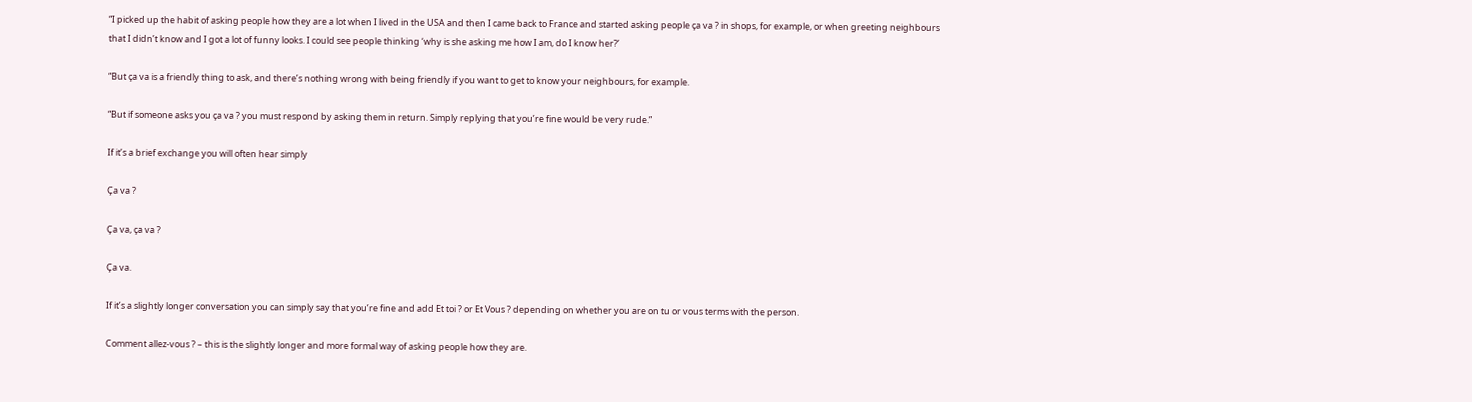“I picked up the habit of asking people how they are a lot when I lived in the USA and then I came back to France and started asking people ça va ? in shops, for example, or when greeting neighbours that I didn’t know and I got a lot of funny looks. I could see people thinking ‘why is she asking me how I am, do I know her?’

“But ça va is a friendly thing to ask, and there’s nothing wrong with being friendly if you want to get to know your neighbours, for example.

“But if someone asks you ça va ? you must respond by asking them in return. Simply replying that you’re fine would be very rude.”

If it’s a brief exchange you will often hear simply

Ça va ?

Ça va, ça va ?

Ça va.

If it’s a slightly longer conversation you can simply say that you’re fine and add Et toi ? or Et Vous ? depending on whether you are on tu or vous terms with the person.

Comment allez-vous ? – this is the slightly longer and more formal way of asking people how they are.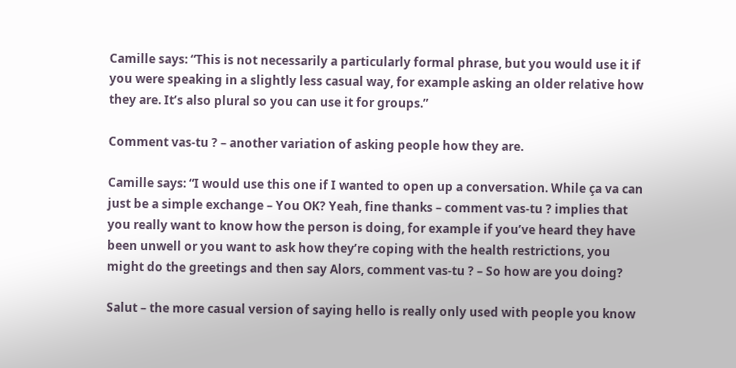Camille says: “This is not necessarily a particularly formal phrase, but you would use it if you were speaking in a slightly less casual way, for example asking an older relative how they are. It’s also plural so you can use it for groups.”

Comment vas-tu ? – another variation of asking people how they are.

Camille says: “I would use this one if I wanted to open up a conversation. While ça va can just be a simple exchange – You OK? Yeah, fine thanks – comment vas-tu ? implies that you really want to know how the person is doing, for example if you’ve heard they have been unwell or you want to ask how they’re coping with the health restrictions, you might do the greetings and then say Alors, comment vas-tu ? – So how are you doing?

Salut – the more casual version of saying hello is really only used with people you know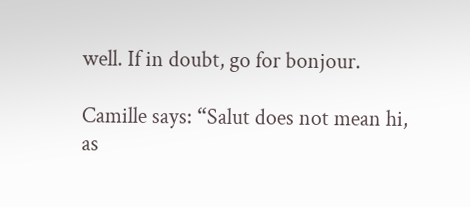well. If in doubt, go for bonjour.

Camille says: “Salut does not mean hi, as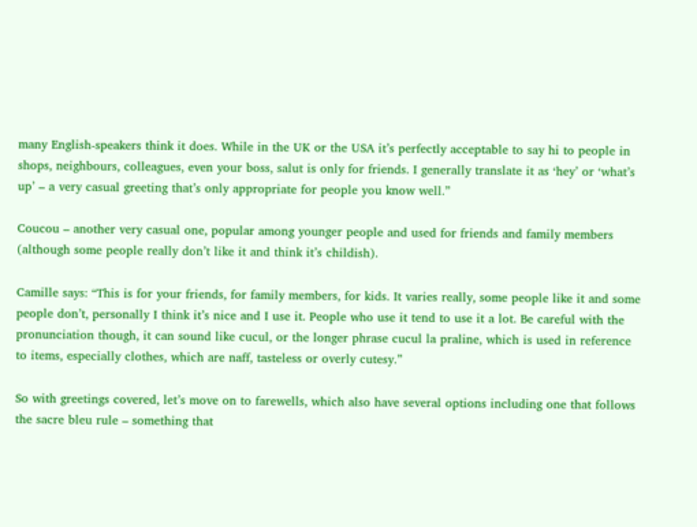many English-speakers think it does. While in the UK or the USA it’s perfectly acceptable to say hi to people in shops, neighbours, colleagues, even your boss, salut is only for friends. I generally translate it as ‘hey’ or ‘what’s up’ – a very casual greeting that’s only appropriate for people you know well.”

Coucou – another very casual one, popular among younger people and used for friends and family members (although some people really don’t like it and think it’s childish).

Camille says: “This is for your friends, for family members, for kids. It varies really, some people like it and some people don’t, personally I think it’s nice and I use it. People who use it tend to use it a lot. Be careful with the pronunciation though, it can sound like cucul, or the longer phrase cucul la praline, which is used in reference to items, especially clothes, which are naff, tasteless or overly cutesy.”

So with greetings covered, let’s move on to farewells, which also have several options including one that follows the sacre bleu rule – something that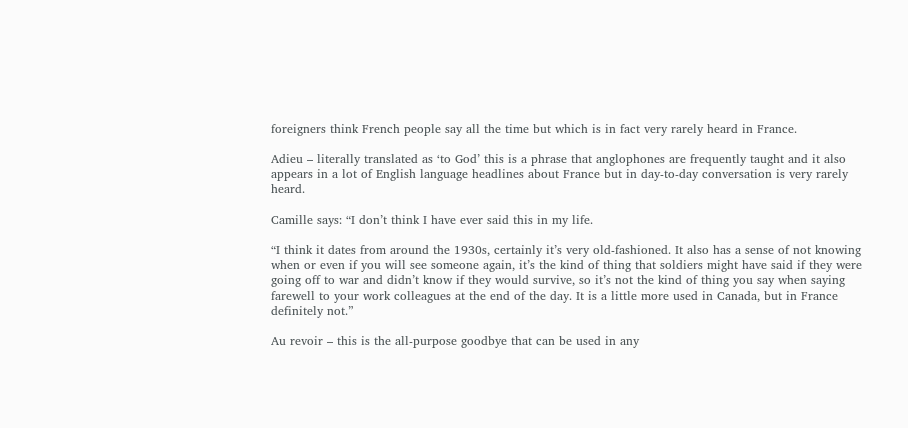foreigners think French people say all the time but which is in fact very rarely heard in France.

Adieu – literally translated as ‘to God’ this is a phrase that anglophones are frequently taught and it also appears in a lot of English language headlines about France but in day-to-day conversation is very rarely heard.

Camille says: “I don’t think I have ever said this in my life.

“I think it dates from around the 1930s, certainly it’s very old-fashioned. It also has a sense of not knowing when or even if you will see someone again, it’s the kind of thing that soldiers might have said if they were going off to war and didn’t know if they would survive, so it’s not the kind of thing you say when saying farewell to your work colleagues at the end of the day. It is a little more used in Canada, but in France definitely not.”

Au revoir – this is the all-purpose goodbye that can be used in any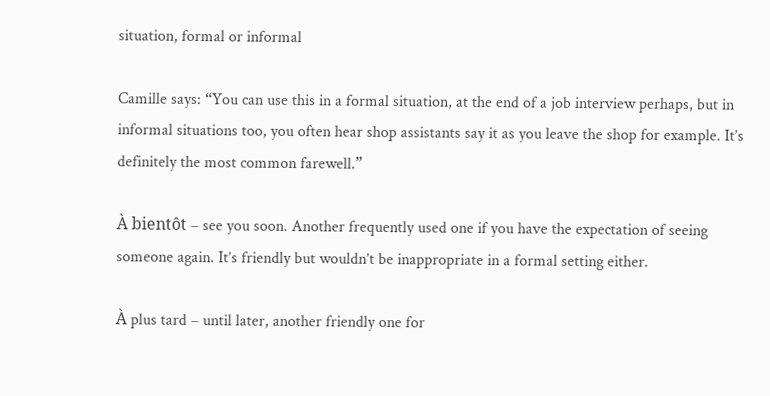situation, formal or informal

Camille says: “You can use this in a formal situation, at the end of a job interview perhaps, but in informal situations too, you often hear shop assistants say it as you leave the shop for example. It’s definitely the most common farewell.”

À bientôt – see you soon. Another frequently used one if you have the expectation of seeing someone again. It’s friendly but wouldn’t be inappropriate in a formal setting either.

À plus tard – until later, another friendly one for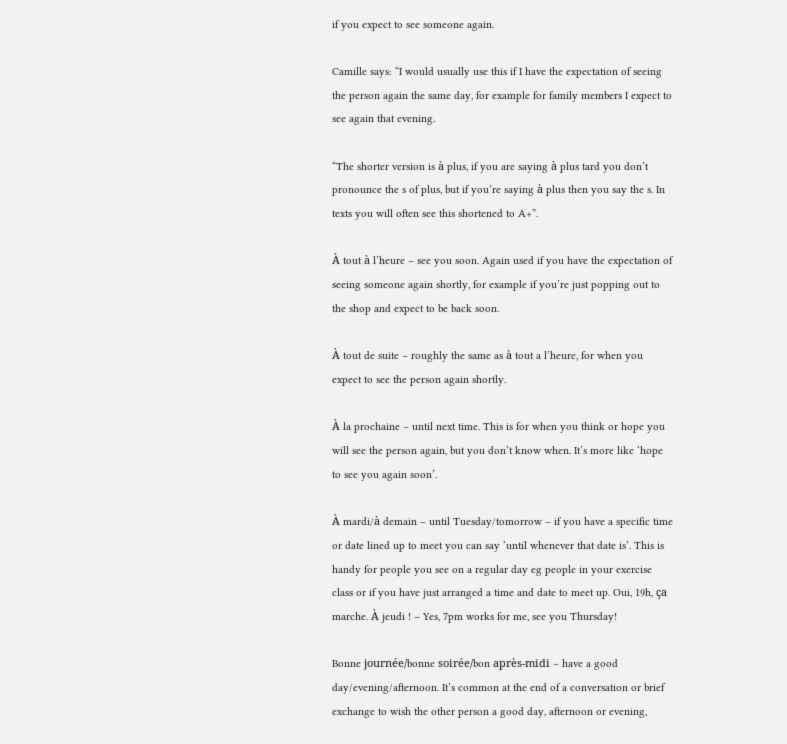if you expect to see someone again.

Camille says: “I would usually use this if I have the expectation of seeing the person again the same day, for example for family members I expect to see again that evening.

“The shorter version is à plus, if you are saying à plus tard you don’t pronounce the s of plus, but if you’re saying à plus then you say the s. In texts you will often see this shortened to A+”.

À tout à l’heure – see you soon. Again used if you have the expectation of seeing someone again shortly, for example if you’re just popping out to the shop and expect to be back soon.

À tout de suite – roughly the same as à tout a l’heure, for when you expect to see the person again shortly.

À la prochaine – until next time. This is for when you think or hope you will see the person again, but you don’t know when. It’s more like ‘hope to see you again soon’.

À mardi/à demain – until Tuesday/tomorrow – if you have a specific time or date lined up to meet you can say ‘until whenever that date is’. This is handy for people you see on a regular day eg people in your exercise class or if you have just arranged a time and date to meet up. Oui, 19h, ça marche. À jeudi ! – Yes, 7pm works for me, see you Thursday!

Bonne journée/bonne soirée/bon après-midi – have a good day/evening/afternoon. It’s common at the end of a conversation or brief exchange to wish the other person a good day, afternoon or evening,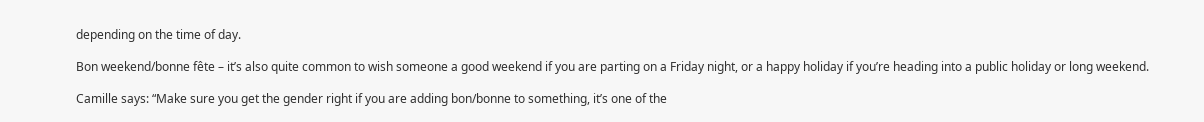depending on the time of day.

Bon weekend/bonne fête – it’s also quite common to wish someone a good weekend if you are parting on a Friday night, or a happy holiday if you’re heading into a public holiday or long weekend.

Camille says: “Make sure you get the gender right if you are adding bon/bonne to something, it’s one of the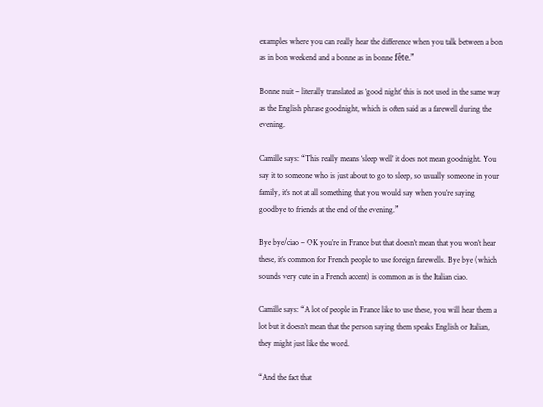examples where you can really hear the difference when you talk between a bon as in bon weekend and a bonne as in bonne fête.”

Bonne nuit – literally translated as ‘good night’ this is not used in the same way as the English phrase goodnight, which is often said as a farewell during the evening.

Camille says: “This really means ‘sleep well’ it does not mean goodnight. You say it to someone who is just about to go to sleep, so usually someone in your family, it’s not at all something that you would say when you’re saying goodbye to friends at the end of the evening.”

Bye bye/ciao – OK you’re in France but that doesn’t mean that you won’t hear these, it’s common for French people to use foreign farewells. Bye bye (which sounds very cute in a French accent) is common as is the Italian ciao.

Camille says: “A lot of people in France like to use these, you will hear them a lot but it doesn’t mean that the person saying them speaks English or Italian, they might just like the word.

“And the fact that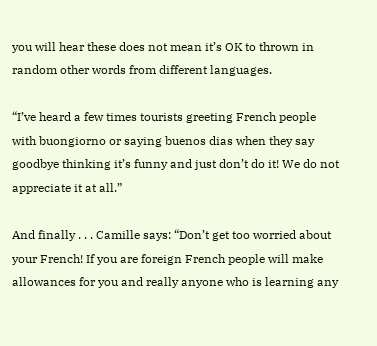you will hear these does not mean it’s OK to thrown in random other words from different languages.

“I’ve heard a few times tourists greeting French people with buongiorno or saying buenos dias when they say goodbye thinking it’s funny and just don’t do it! We do not appreciate it at all.”

And finally . . . Camille says: “Don’t get too worried about your French! If you are foreign French people will make allowances for you and really anyone who is learning any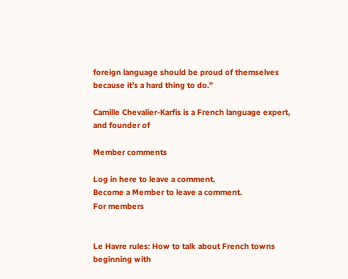foreign language should be proud of themselves because it’s a hard thing to do.”

Camille Chevalier-Karfis is a French language expert, and founder of

Member comments

Log in here to leave a comment.
Become a Member to leave a comment.
For members


Le Havre rules: How to talk about French towns beginning with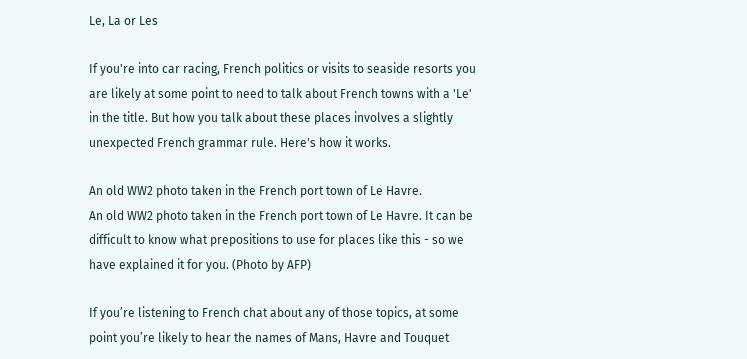Le, La or Les

If you're into car racing, French politics or visits to seaside resorts you are likely at some point to need to talk about French towns with a 'Le' in the title. But how you talk about these places involves a slightly unexpected French grammar rule. Here's how it works.

An old WW2 photo taken in the French port town of Le Havre.
An old WW2 photo taken in the French port town of Le Havre. It can be difficult to know what prepositions to use for places like this - so we have explained it for you. (Photo by AFP)

If you’re listening to French chat about any of those topics, at some point you’re likely to hear the names of Mans, Havre and Touquet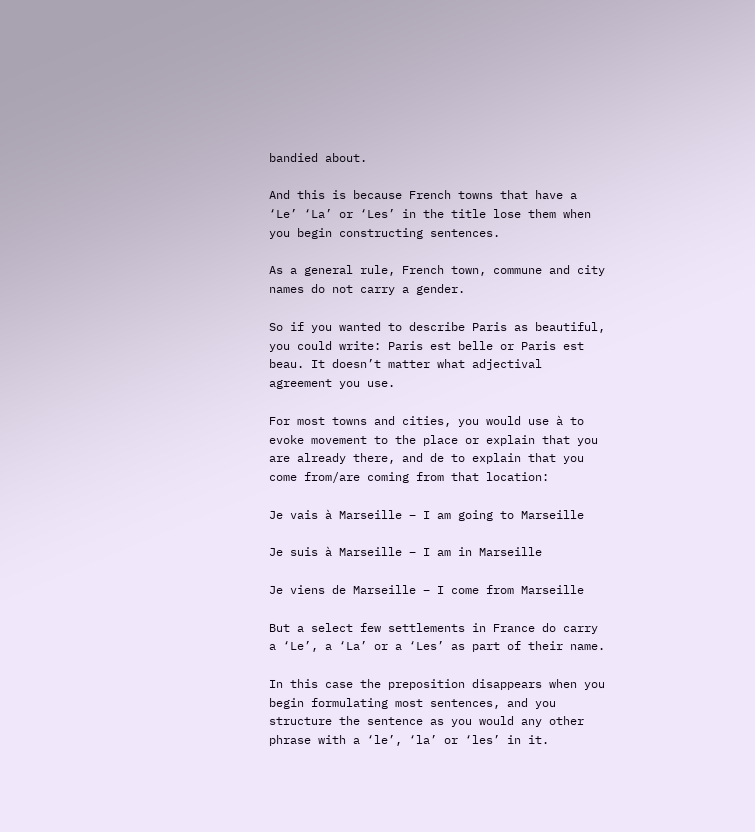bandied about.

And this is because French towns that have a ‘Le’ ‘La’ or ‘Les’ in the title lose them when you begin constructing sentences.

As a general rule, French town, commune and city names do not carry a gender.

So if you wanted to describe Paris as beautiful, you could write: Paris est belle or Paris est beau. It doesn’t matter what adjectival agreement you use.

For most towns and cities, you would use à to evoke movement to the place or explain that you are already there, and de to explain that you come from/are coming from that location:

Je vais à Marseille – I am going to Marseille

Je suis à Marseille – I am in Marseille

Je viens de Marseille – I come from Marseille

But a select few settlements in France do carry a ‘Le’, a ‘La’ or a ‘Les’ as part of their name.

In this case the preposition disappears when you begin formulating most sentences, and you structure the sentence as you would any other phrase with a ‘le’, ‘la’ or ‘les’ in it.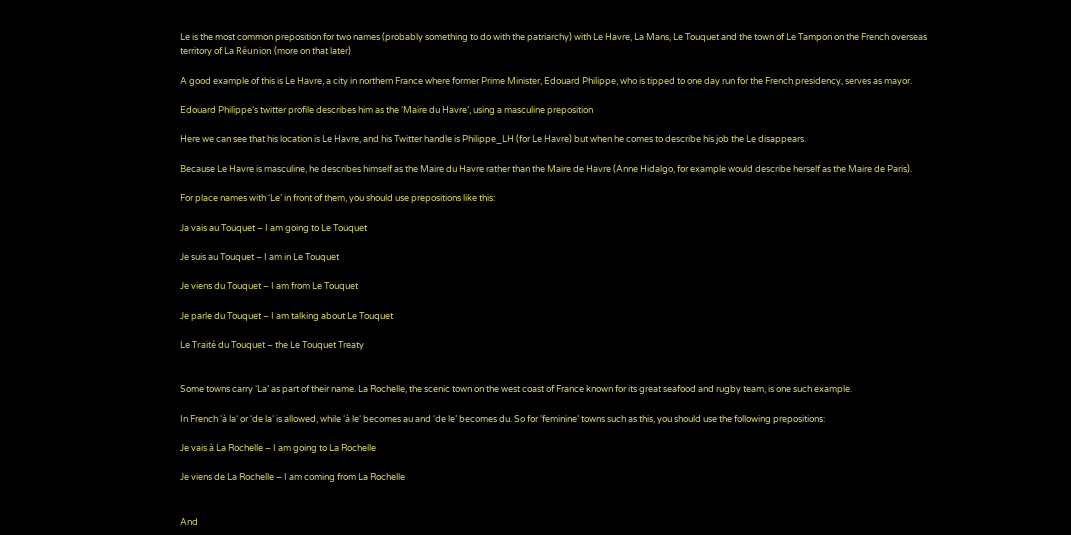Le is the most common preposition for two names (probably something to do with the patriarchy) with Le Havre, La Mans, Le Touquet and the town of Le Tampon on the French overseas territory of La Réunion (more on that later)

A good example of this is Le Havre, a city in northern France where former Prime Minister, Edouard Philippe, who is tipped to one day run for the French presidency, serves as mayor.

Edouard Philippe’s twitter profile describes him as the ‘Maire du Havre’, using a masculine preposition

Here we can see that his location is Le Havre, and his Twitter handle is Philippe_LH (for Le Havre) but when he comes to describe his job the Le disappears.

Because Le Havre is masculine, he describes himself as the Maire du Havre rather than the Maire de Havre (Anne Hidalgo, for example would describe herself as the Maire de Paris).

For place names with ‘Le’ in front of them, you should use prepositions like this:

Ja vais au Touquet – I am going to Le Touquet

Je suis au Touquet – I am in Le Touquet

Je viens du Touquet – I am from Le Touquet

Je parle du Touquet – I am talking about Le Touquet

Le Traité du Touquet – the Le Touquet Treaty


Some towns carry ‘La’ as part of their name. La Rochelle, the scenic town on the west coast of France known for its great seafood and rugby team, is one such example.

In French ‘à la‘ or ‘de la‘ is allowed, while ‘à le‘ becomes au and ‘de le’ becomes du. So for ‘feminine’ towns such as this, you should use the following prepositions:

Je vais à La Rochelle – I am going to La Rochelle

Je viens de La Rochelle – I am coming from La Rochelle


And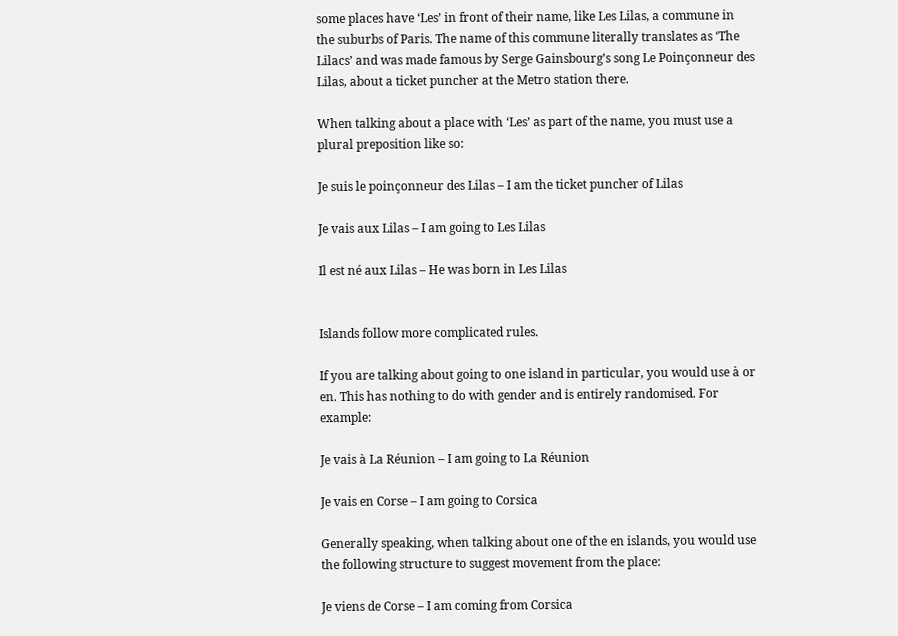some places have ‘Les’ in front of their name, like Les Lilas, a commune in the suburbs of Paris. The name of this commune literally translates as ‘The Lilacs’ and was made famous by Serge Gainsbourg’s song Le Poinçonneur des Lilas, about a ticket puncher at the Metro station there.

When talking about a place with ‘Les’ as part of the name, you must use a plural preposition like so:

Je suis le poinçonneur des Lilas – I am the ticket puncher of Lilas

Je vais aux Lilas – I am going to Les Lilas

Il est né aux Lilas – He was born in Les Lilas


Islands follow more complicated rules.

If you are talking about going to one island in particular, you would use à or en. This has nothing to do with gender and is entirely randomised. For example:

Je vais à La Réunion – I am going to La Réunion

Je vais en Corse – I am going to Corsica

Generally speaking, when talking about one of the en islands, you would use the following structure to suggest movement from the place:

Je viens de Corse – I am coming from Corsica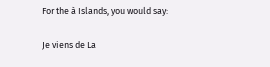For the à Islands, you would say:

Je viens de La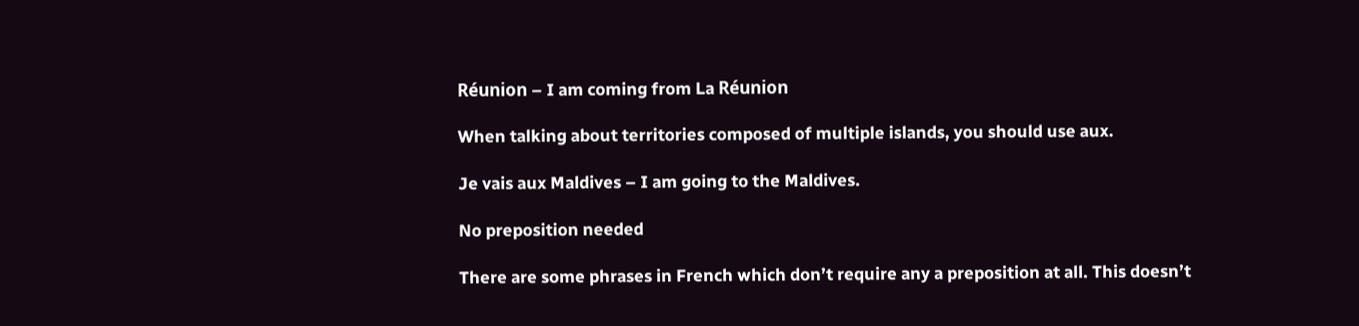Réunion – I am coming from La Réunion

When talking about territories composed of multiple islands, you should use aux.

Je vais aux Maldives – I am going to the Maldives.

No preposition needed

There are some phrases in French which don’t require any a preposition at all. This doesn’t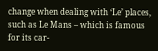change when dealing with ‘Le’ places, such as Le Mans – which is famous for its car-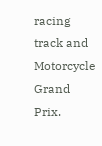racing track and Motorcycle Grand Prix.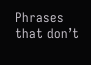Phrases that don’t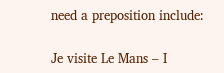need a preposition include:

Je visite Le Mans – I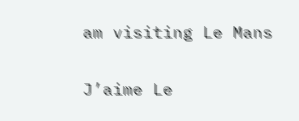am visiting Le Mans

J’aime Le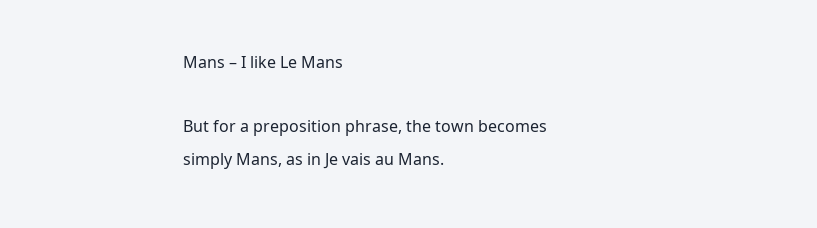Mans – I like Le Mans

But for a preposition phrase, the town becomes simply Mans, as in Je vais au Mans.